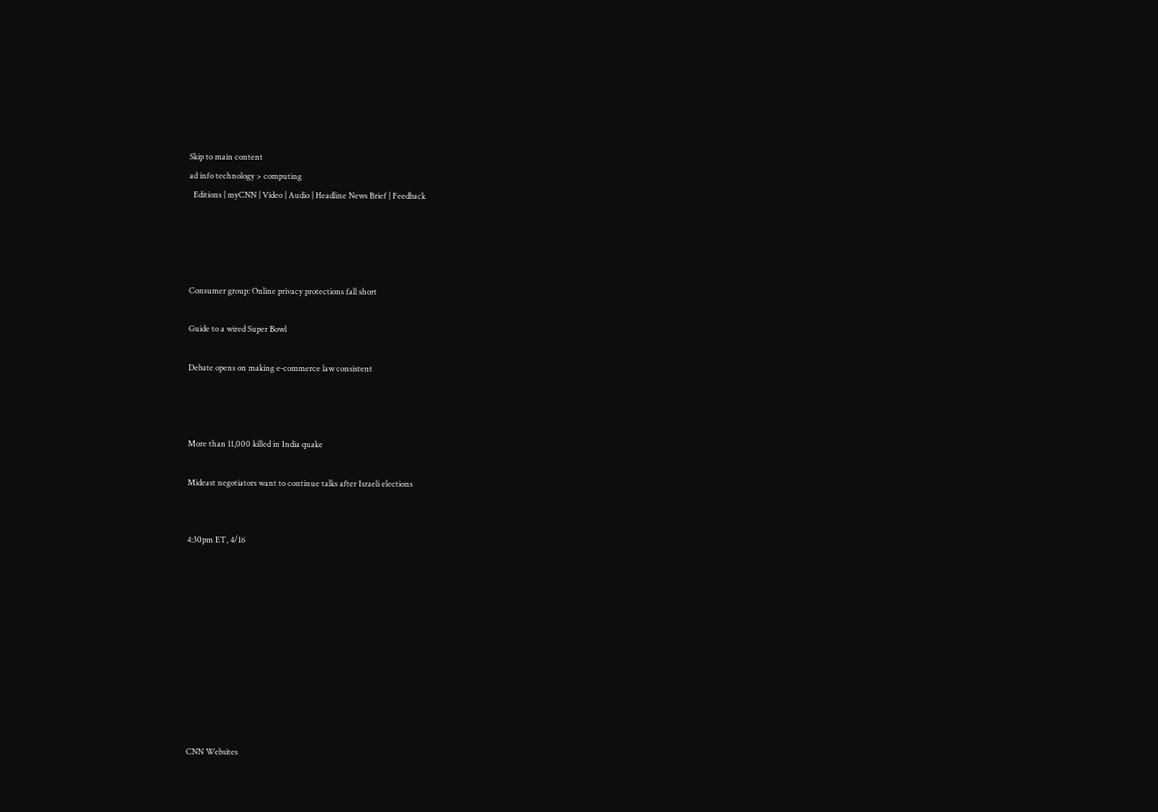Skip to main content
ad info technology > computing
  Editions | myCNN | Video | Audio | Headline News Brief | Feedback




Consumer group: Online privacy protections fall short

Guide to a wired Super Bowl

Debate opens on making e-commerce law consistent



More than 11,000 killed in India quake

Mideast negotiators want to continue talks after Israeli elections


4:30pm ET, 4/16










CNN Websites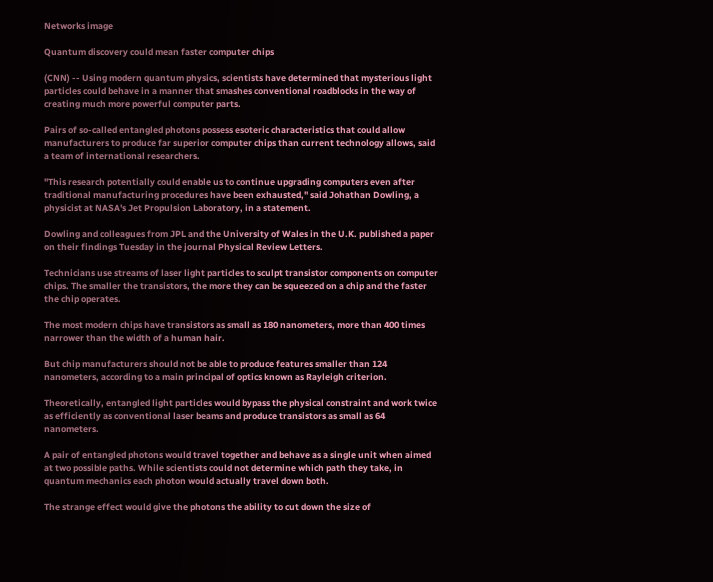Networks image

Quantum discovery could mean faster computer chips

(CNN) -- Using modern quantum physics, scientists have determined that mysterious light particles could behave in a manner that smashes conventional roadblocks in the way of creating much more powerful computer parts.

Pairs of so-called entangled photons possess esoteric characteristics that could allow manufacturers to produce far superior computer chips than current technology allows, said a team of international researchers.

"This research potentially could enable us to continue upgrading computers even after traditional manufacturing procedures have been exhausted," said Johathan Dowling, a physicist at NASA's Jet Propulsion Laboratory, in a statement.

Dowling and colleagues from JPL and the University of Wales in the U.K. published a paper on their findings Tuesday in the journal Physical Review Letters.

Technicians use streams of laser light particles to sculpt transistor components on computer chips. The smaller the transistors, the more they can be squeezed on a chip and the faster the chip operates.

The most modern chips have transistors as small as 180 nanometers, more than 400 times narrower than the width of a human hair.

But chip manufacturers should not be able to produce features smaller than 124 nanometers, according to a main principal of optics known as Rayleigh criterion.

Theoretically, entangled light particles would bypass the physical constraint and work twice as efficiently as conventional laser beams and produce transistors as small as 64 nanometers.

A pair of entangled photons would travel together and behave as a single unit when aimed at two possible paths. While scientists could not determine which path they take, in quantum mechanics each photon would actually travel down both.

The strange effect would give the photons the ability to cut down the size of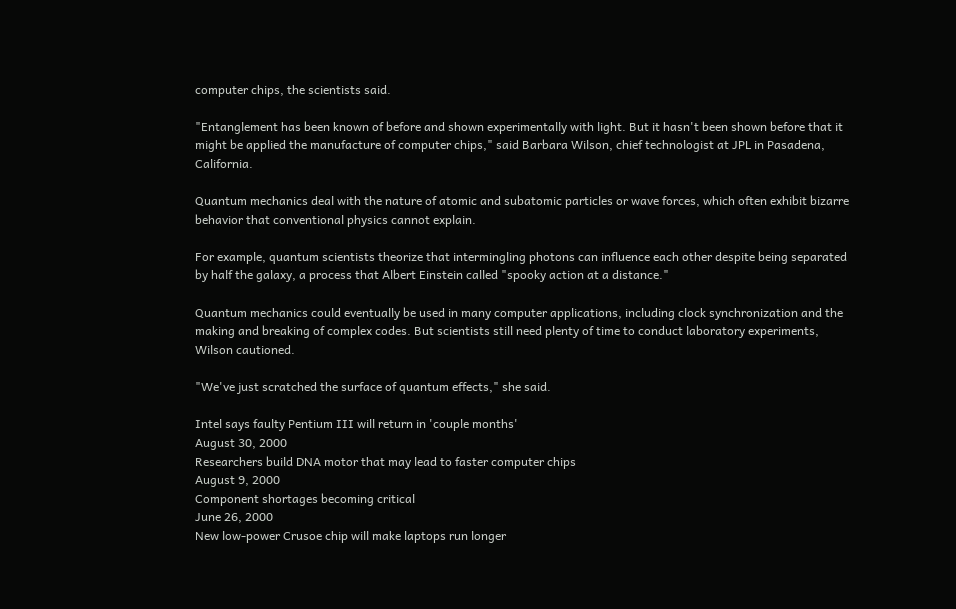computer chips, the scientists said.

"Entanglement has been known of before and shown experimentally with light. But it hasn't been shown before that it might be applied the manufacture of computer chips," said Barbara Wilson, chief technologist at JPL in Pasadena, California.

Quantum mechanics deal with the nature of atomic and subatomic particles or wave forces, which often exhibit bizarre behavior that conventional physics cannot explain.

For example, quantum scientists theorize that intermingling photons can influence each other despite being separated by half the galaxy, a process that Albert Einstein called "spooky action at a distance."

Quantum mechanics could eventually be used in many computer applications, including clock synchronization and the making and breaking of complex codes. But scientists still need plenty of time to conduct laboratory experiments, Wilson cautioned.

"We've just scratched the surface of quantum effects," she said.

Intel says faulty Pentium III will return in 'couple months'
August 30, 2000
Researchers build DNA motor that may lead to faster computer chips
August 9, 2000
Component shortages becoming critical
June 26, 2000
New low-power Crusoe chip will make laptops run longer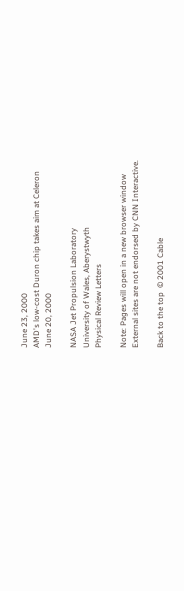June 23, 2000
AMD's low-cost Duron chip takes aim at Celeron
June 20, 2000

NASA Jet Propulsion Laboratory
University of Wales, Aberystwyth
Physical Review Letters

Note: Pages will open in a new browser window
External sites are not endorsed by CNN Interactive.

Back to the top  © 2001 Cable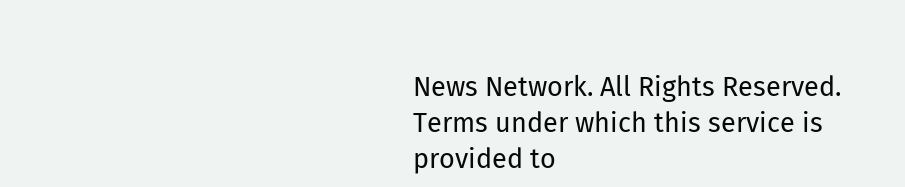News Network. All Rights Reserved.
Terms under which this service is provided to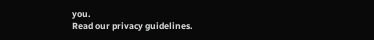you.
Read our privacy guidelines.